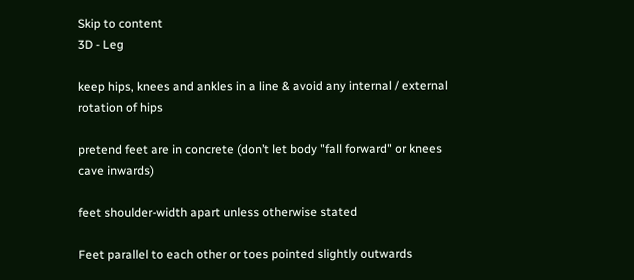Skip to content
3D - Leg

keep hips, knees and ankles in a line & avoid any internal / external rotation of hips

pretend feet are in concrete (don’t let body "fall forward" or knees cave inwards)

feet shoulder-width apart unless otherwise stated

Feet parallel to each other or toes pointed slightly outwards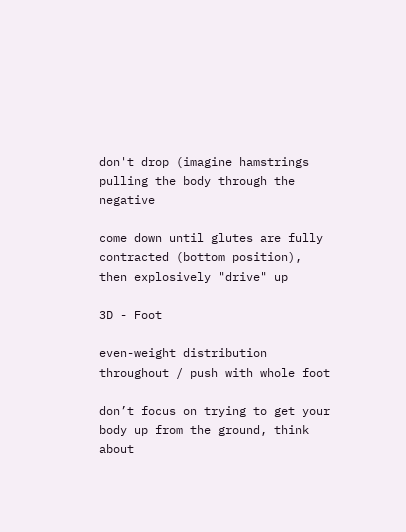don't drop (imagine hamstrings pulling the body through the negative

come down until glutes are fully contracted (bottom position), then explosively "drive" up

3D - Foot

even-weight distribution throughout / push with whole foot

don’t focus on trying to get your body up from the ground, think about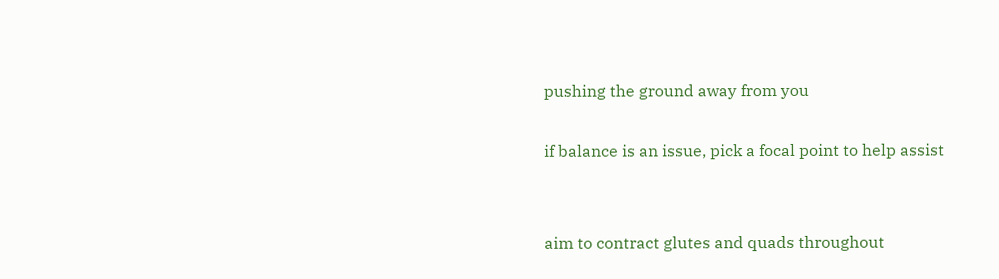pushing the ground away from you

if balance is an issue, pick a focal point to help assist


aim to contract glutes and quads throughout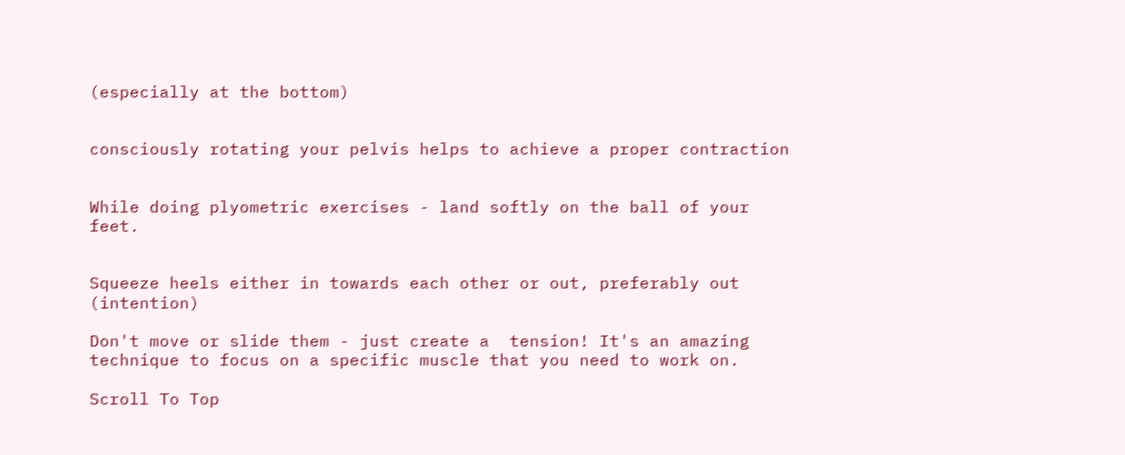(especially at the bottom)


consciously rotating your pelvis helps to achieve a proper contraction


While doing plyometric exercises - land softly on the ball of your feet.


Squeeze heels either in towards each other or out, preferably out (intention)

Don't move or slide them - just create a  tension! It's an amazing technique to focus on a specific muscle that you need to work on.

Scroll To Top